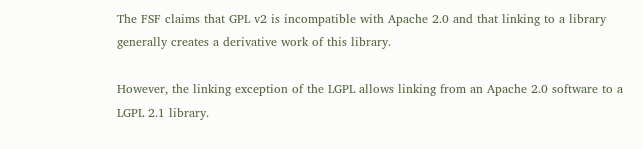The FSF claims that GPL v2 is incompatible with Apache 2.0 and that linking to a library generally creates a derivative work of this library.

However, the linking exception of the LGPL allows linking from an Apache 2.0 software to a LGPL 2.1 library.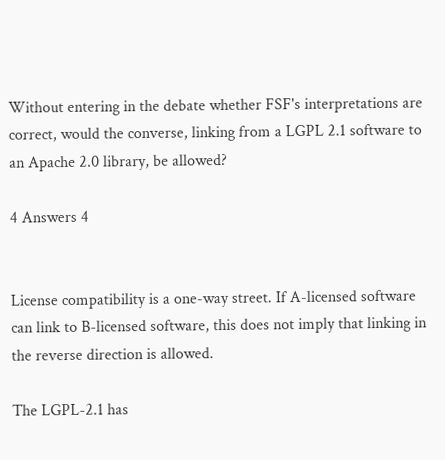Without entering in the debate whether FSF's interpretations are correct, would the converse, linking from a LGPL 2.1 software to an Apache 2.0 library, be allowed?

4 Answers 4


License compatibility is a one-way street. If A-licensed software can link to B-licensed software, this does not imply that linking in the reverse direction is allowed.

The LGPL-2.1 has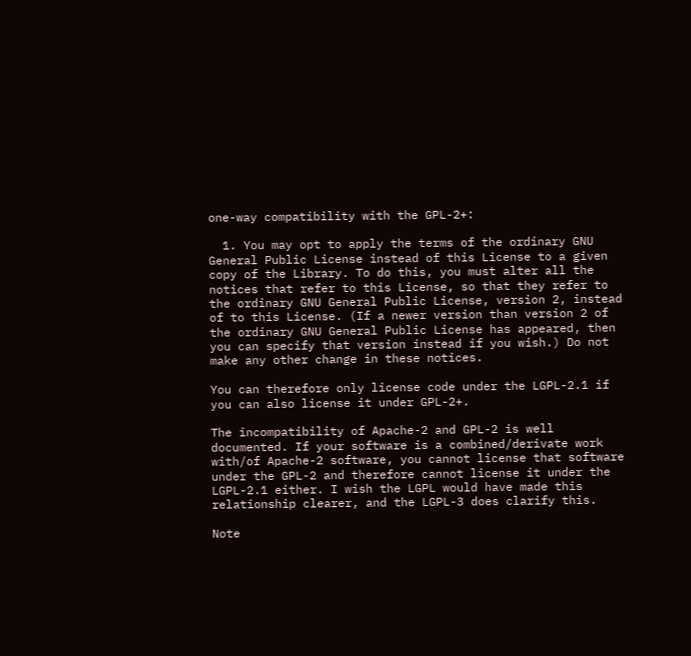one-way compatibility with the GPL-2+:

  1. You may opt to apply the terms of the ordinary GNU General Public License instead of this License to a given copy of the Library. To do this, you must alter all the notices that refer to this License, so that they refer to the ordinary GNU General Public License, version 2, instead of to this License. (If a newer version than version 2 of the ordinary GNU General Public License has appeared, then you can specify that version instead if you wish.) Do not make any other change in these notices.

You can therefore only license code under the LGPL-2.1 if you can also license it under GPL-2+.

The incompatibility of Apache-2 and GPL-2 is well documented. If your software is a combined/derivate work with/of Apache-2 software, you cannot license that software under the GPL-2 and therefore cannot license it under the LGPL-2.1 either. I wish the LGPL would have made this relationship clearer, and the LGPL-3 does clarify this.

Note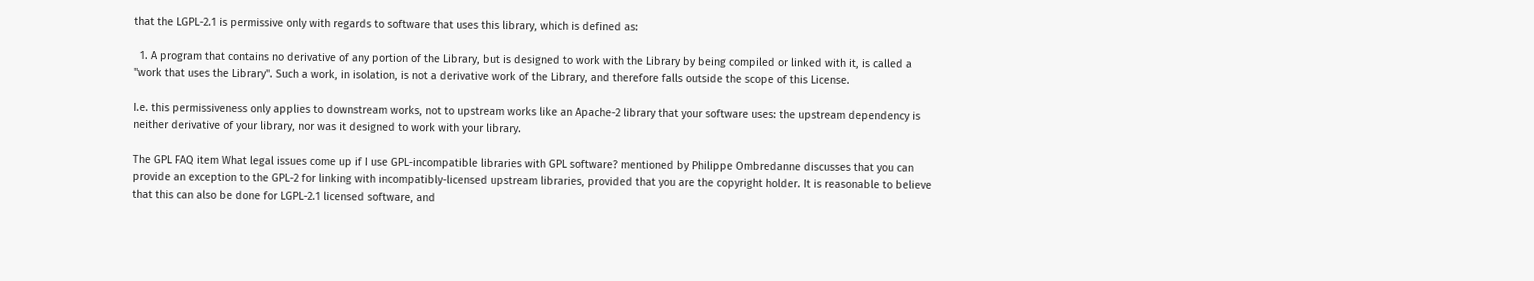that the LGPL-2.1 is permissive only with regards to software that uses this library, which is defined as:

  1. A program that contains no derivative of any portion of the Library, but is designed to work with the Library by being compiled or linked with it, is called a "work that uses the Library". Such a work, in isolation, is not a derivative work of the Library, and therefore falls outside the scope of this License.

I.e. this permissiveness only applies to downstream works, not to upstream works like an Apache-2 library that your software uses: the upstream dependency is neither derivative of your library, nor was it designed to work with your library.

The GPL FAQ item What legal issues come up if I use GPL-incompatible libraries with GPL software? mentioned by Philippe Ombredanne discusses that you can provide an exception to the GPL-2 for linking with incompatibly-licensed upstream libraries, provided that you are the copyright holder. It is reasonable to believe that this can also be done for LGPL-2.1 licensed software, and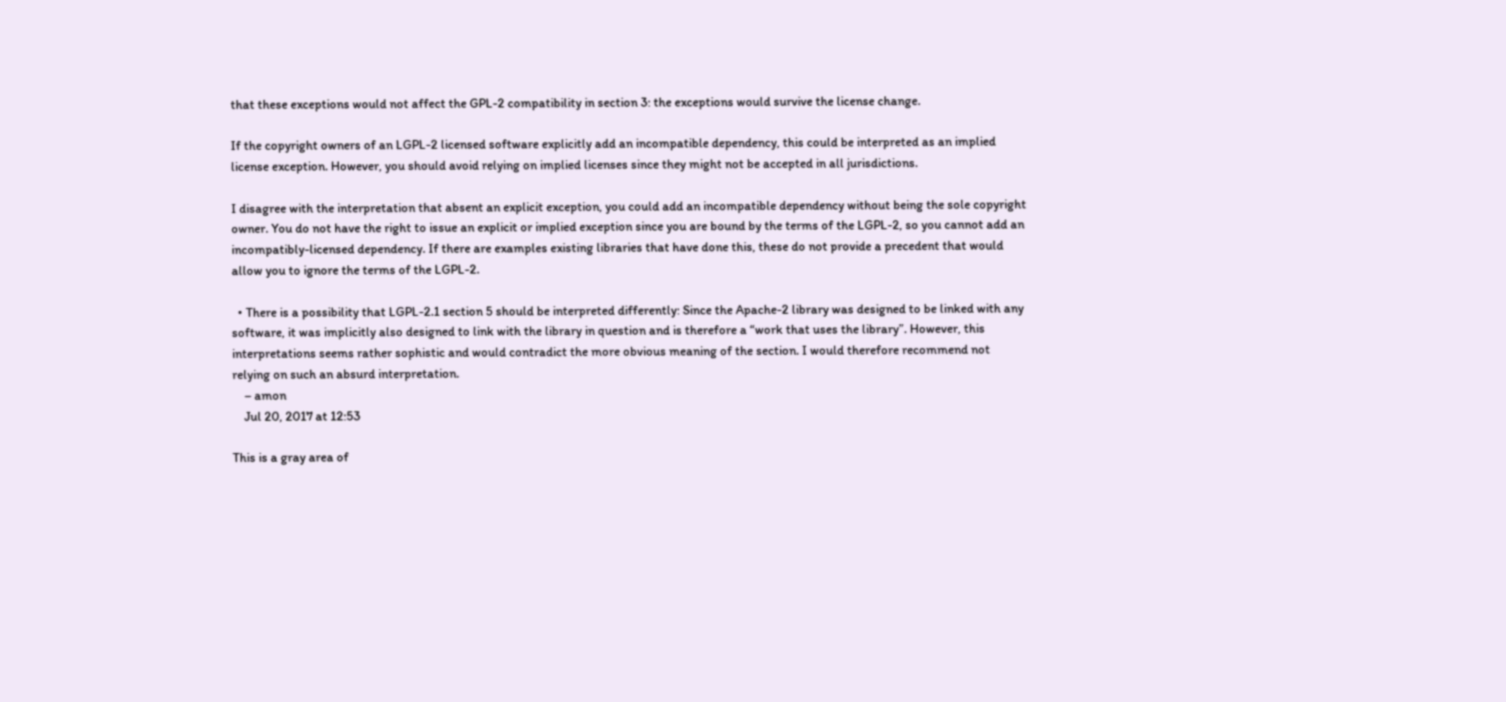that these exceptions would not affect the GPL-2 compatibility in section 3: the exceptions would survive the license change.

If the copyright owners of an LGPL-2 licensed software explicitly add an incompatible dependency, this could be interpreted as an implied license exception. However, you should avoid relying on implied licenses since they might not be accepted in all jurisdictions.

I disagree with the interpretation that absent an explicit exception, you could add an incompatible dependency without being the sole copyright owner. You do not have the right to issue an explicit or implied exception since you are bound by the terms of the LGPL-2, so you cannot add an incompatibly-licensed dependency. If there are examples existing libraries that have done this, these do not provide a precedent that would allow you to ignore the terms of the LGPL-2.

  • There is a possibility that LGPL-2.1 section 5 should be interpreted differently: Since the Apache-2 library was designed to be linked with any software, it was implicitly also designed to link with the library in question and is therefore a “work that uses the library”. However, this interpretations seems rather sophistic and would contradict the more obvious meaning of the section. I would therefore recommend not relying on such an absurd interpretation.
    – amon
    Jul 20, 2017 at 12:53

This is a gray area of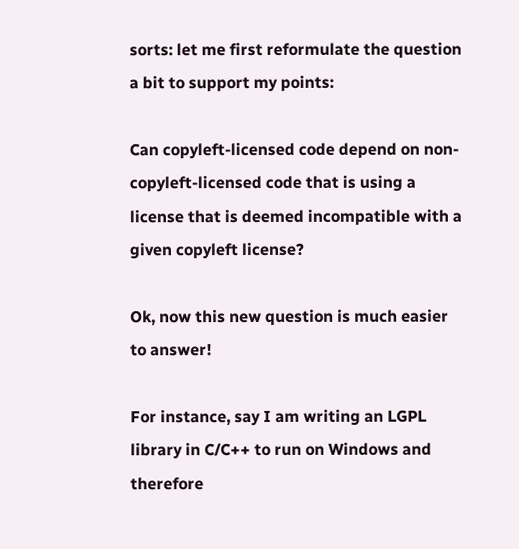sorts: let me first reformulate the question a bit to support my points:

Can copyleft-licensed code depend on non-copyleft-licensed code that is using a license that is deemed incompatible with a given copyleft license?

Ok, now this new question is much easier to answer!

For instance, say I am writing an LGPL library in C/C++ to run on Windows and therefore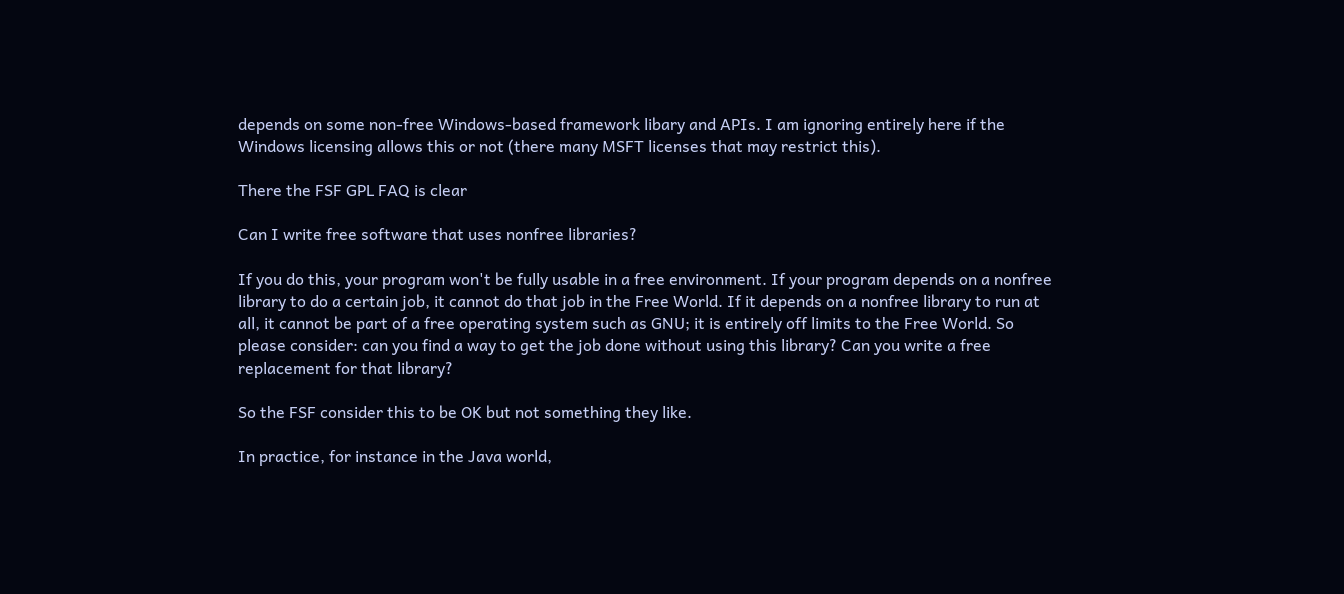depends on some non-free Windows-based framework libary and APIs. I am ignoring entirely here if the Windows licensing allows this or not (there many MSFT licenses that may restrict this).

There the FSF GPL FAQ is clear

Can I write free software that uses nonfree libraries?

If you do this, your program won't be fully usable in a free environment. If your program depends on a nonfree library to do a certain job, it cannot do that job in the Free World. If it depends on a nonfree library to run at all, it cannot be part of a free operating system such as GNU; it is entirely off limits to the Free World. So please consider: can you find a way to get the job done without using this library? Can you write a free replacement for that library?

So the FSF consider this to be OK but not something they like.

In practice, for instance in the Java world,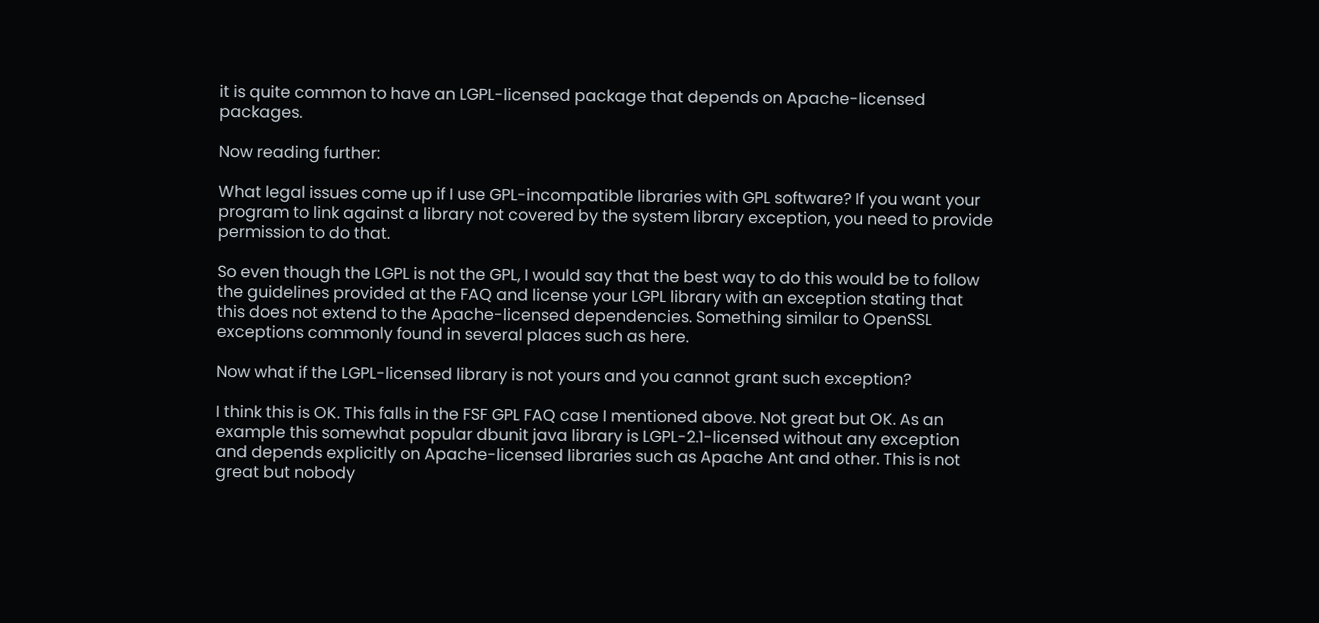it is quite common to have an LGPL-licensed package that depends on Apache-licensed packages.

Now reading further:

What legal issues come up if I use GPL-incompatible libraries with GPL software? If you want your program to link against a library not covered by the system library exception, you need to provide permission to do that.

So even though the LGPL is not the GPL, I would say that the best way to do this would be to follow the guidelines provided at the FAQ and license your LGPL library with an exception stating that this does not extend to the Apache-licensed dependencies. Something similar to OpenSSL exceptions commonly found in several places such as here.

Now what if the LGPL-licensed library is not yours and you cannot grant such exception?

I think this is OK. This falls in the FSF GPL FAQ case I mentioned above. Not great but OK. As an example this somewhat popular dbunit java library is LGPL-2.1-licensed without any exception and depends explicitly on Apache-licensed libraries such as Apache Ant and other. This is not great but nobody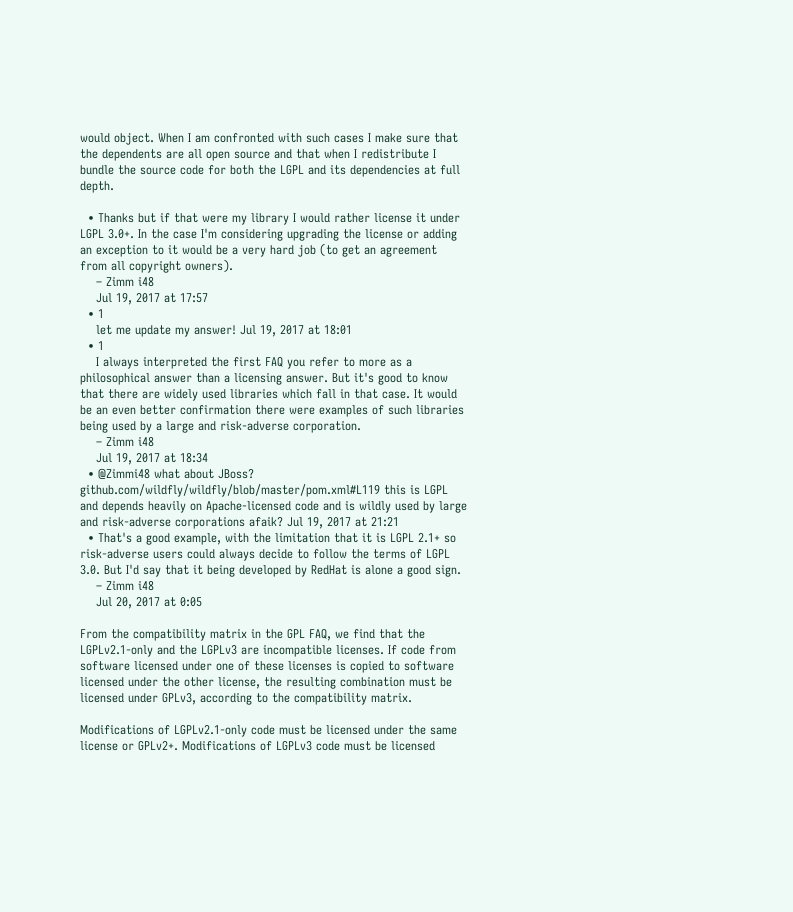would object. When I am confronted with such cases I make sure that the dependents are all open source and that when I redistribute I bundle the source code for both the LGPL and its dependencies at full depth.

  • Thanks but if that were my library I would rather license it under LGPL 3.0+. In the case I'm considering upgrading the license or adding an exception to it would be a very hard job (to get an agreement from all copyright owners).
    – Zimm i48
    Jul 19, 2017 at 17:57
  • 1
    let me update my answer! Jul 19, 2017 at 18:01
  • 1
    I always interpreted the first FAQ you refer to more as a philosophical answer than a licensing answer. But it's good to know that there are widely used libraries which fall in that case. It would be an even better confirmation there were examples of such libraries being used by a large and risk-adverse corporation.
    – Zimm i48
    Jul 19, 2017 at 18:34
  • @Zimmi48 what about JBoss? github.com/wildfly/wildfly/blob/master/pom.xml#L119 this is LGPL and depends heavily on Apache-licensed code and is wildly used by large and risk-adverse corporations afaik? Jul 19, 2017 at 21:21
  • That's a good example, with the limitation that it is LGPL 2.1+ so risk-adverse users could always decide to follow the terms of LGPL 3.0. But I'd say that it being developed by RedHat is alone a good sign.
    – Zimm i48
    Jul 20, 2017 at 0:05

From the compatibility matrix in the GPL FAQ, we find that the LGPLv2.1-only and the LGPLv3 are incompatible licenses. If code from software licensed under one of these licenses is copied to software licensed under the other license, the resulting combination must be licensed under GPLv3, according to the compatibility matrix.

Modifications of LGPLv2.1-only code must be licensed under the same license or GPLv2+. Modifications of LGPLv3 code must be licensed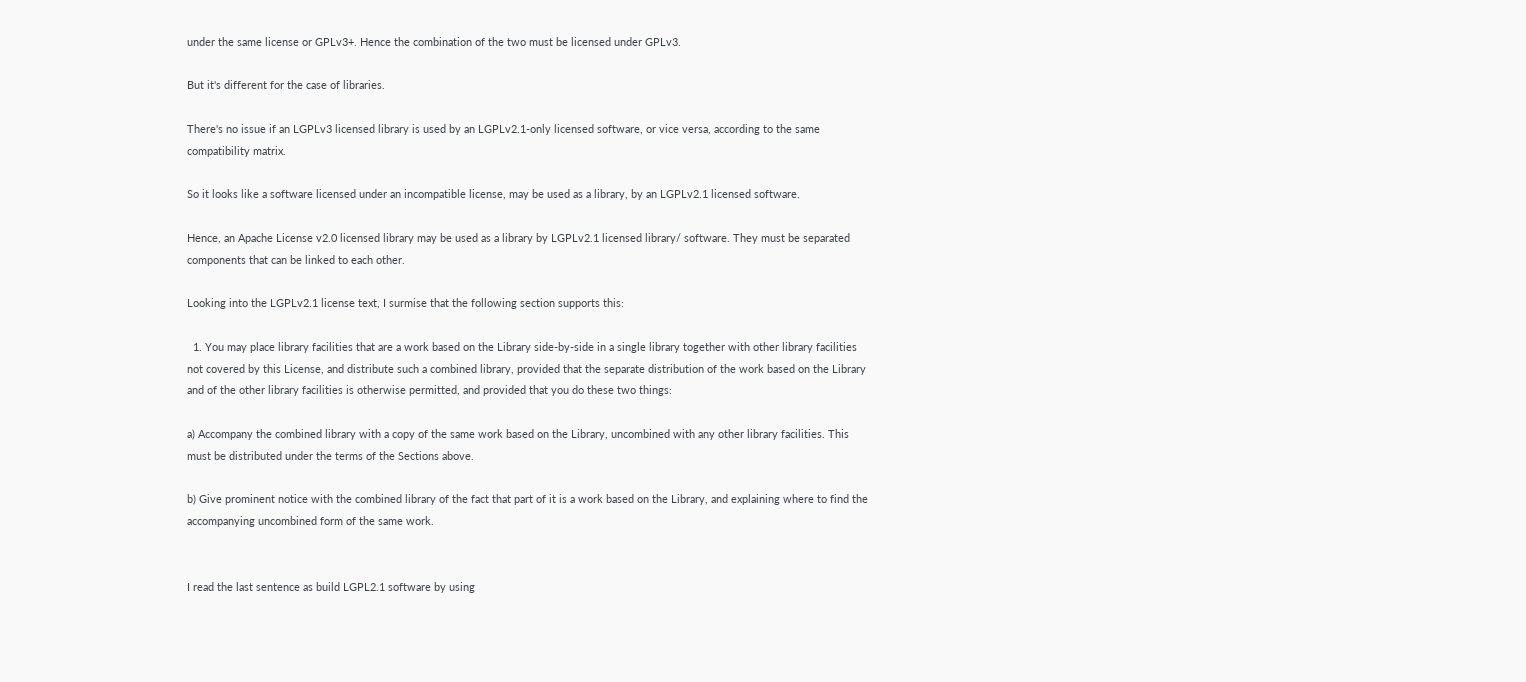under the same license or GPLv3+. Hence the combination of the two must be licensed under GPLv3.

But it's different for the case of libraries.

There's no issue if an LGPLv3 licensed library is used by an LGPLv2.1-only licensed software, or vice versa, according to the same compatibility matrix.

So it looks like a software licensed under an incompatible license, may be used as a library, by an LGPLv2.1 licensed software.

Hence, an Apache License v2.0 licensed library may be used as a library by LGPLv2.1 licensed library/ software. They must be separated components that can be linked to each other.

Looking into the LGPLv2.1 license text, I surmise that the following section supports this:

  1. You may place library facilities that are a work based on the Library side-by-side in a single library together with other library facilities not covered by this License, and distribute such a combined library, provided that the separate distribution of the work based on the Library and of the other library facilities is otherwise permitted, and provided that you do these two things:

a) Accompany the combined library with a copy of the same work based on the Library, uncombined with any other library facilities. This must be distributed under the terms of the Sections above.

b) Give prominent notice with the combined library of the fact that part of it is a work based on the Library, and explaining where to find the accompanying uncombined form of the same work.


I read the last sentence as build LGPL2.1 software by using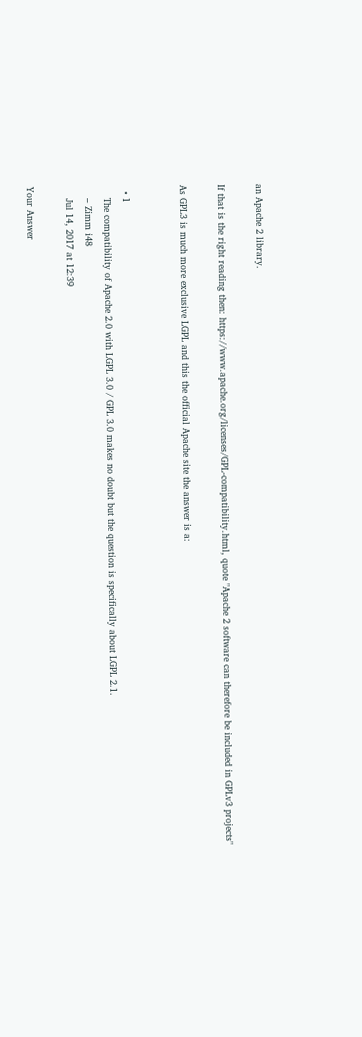an Apache 2 library.

If that is the right reading then: https://www.apache.org/licenses/GPL-compatibility.html, quote "Apache 2 software can therefore be included in GPLv3 projects"

As GPL3 is much more exclusive LGPL and this the official Apache site the answer is a:


  • 1
    The compatibility of Apache 2.0 with LGPL 3.0 / GPL 3.0 makes no doubt but the question is specifically about LGPL 2.1.
    – Zimm i48
    Jul 14, 2017 at 12:39

Your Answer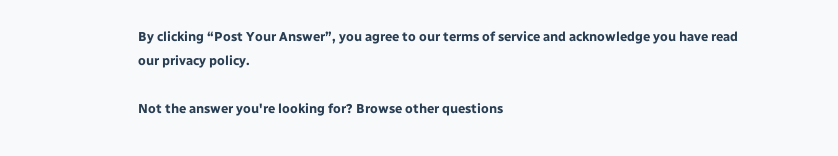By clicking “Post Your Answer”, you agree to our terms of service and acknowledge you have read our privacy policy.

Not the answer you're looking for? Browse other questions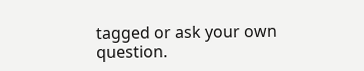tagged or ask your own question.